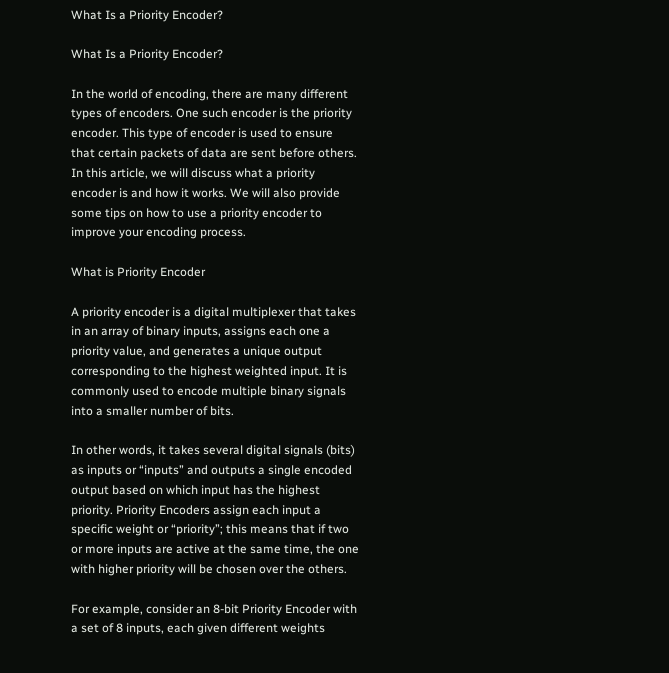What Is a Priority Encoder?

What Is a Priority Encoder?

In the world of encoding, there are many different types of encoders. One such encoder is the priority encoder. This type of encoder is used to ensure that certain packets of data are sent before others. In this article, we will discuss what a priority encoder is and how it works. We will also provide some tips on how to use a priority encoder to improve your encoding process.

What is Priority Encoder

A priority encoder is a digital multiplexer that takes in an array of binary inputs, assigns each one a priority value, and generates a unique output corresponding to the highest weighted input. It is commonly used to encode multiple binary signals into a smaller number of bits.

In other words, it takes several digital signals (bits) as inputs or “inputs” and outputs a single encoded output based on which input has the highest priority. Priority Encoders assign each input a specific weight or “priority”; this means that if two or more inputs are active at the same time, the one with higher priority will be chosen over the others.

For example, consider an 8-bit Priority Encoder with a set of 8 inputs, each given different weights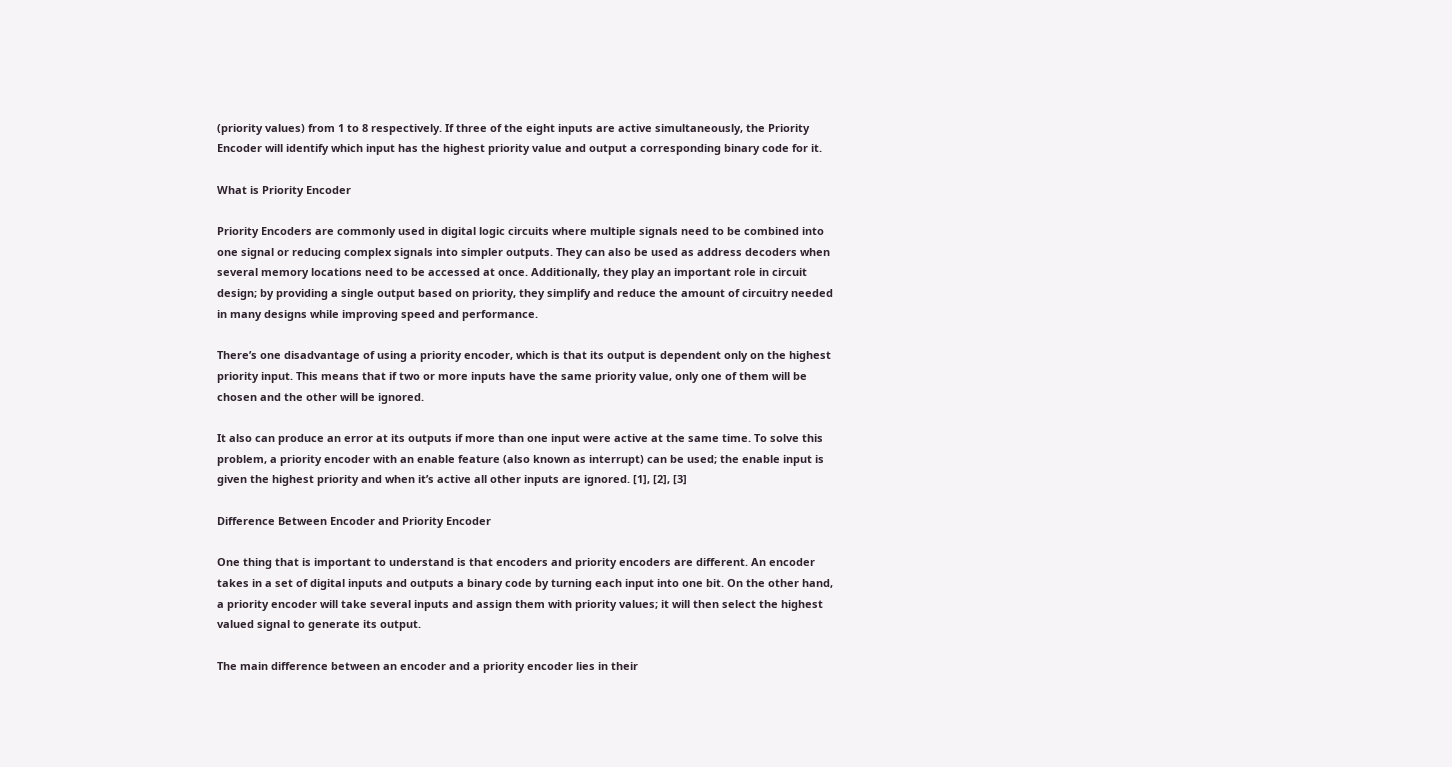(priority values) from 1 to 8 respectively. If three of the eight inputs are active simultaneously, the Priority Encoder will identify which input has the highest priority value and output a corresponding binary code for it.

What is Priority Encoder

Priority Encoders are commonly used in digital logic circuits where multiple signals need to be combined into one signal or reducing complex signals into simpler outputs. They can also be used as address decoders when several memory locations need to be accessed at once. Additionally, they play an important role in circuit design; by providing a single output based on priority, they simplify and reduce the amount of circuitry needed in many designs while improving speed and performance.

There’s one disadvantage of using a priority encoder, which is that its output is dependent only on the highest priority input. This means that if two or more inputs have the same priority value, only one of them will be chosen and the other will be ignored.

It also can produce an error at its outputs if more than one input were active at the same time. To solve this problem, a priority encoder with an enable feature (also known as interrupt) can be used; the enable input is given the highest priority and when it’s active all other inputs are ignored. [1], [2], [3]

Difference Between Encoder and Priority Encoder

One thing that is important to understand is that encoders and priority encoders are different. An encoder takes in a set of digital inputs and outputs a binary code by turning each input into one bit. On the other hand, a priority encoder will take several inputs and assign them with priority values; it will then select the highest valued signal to generate its output.

The main difference between an encoder and a priority encoder lies in their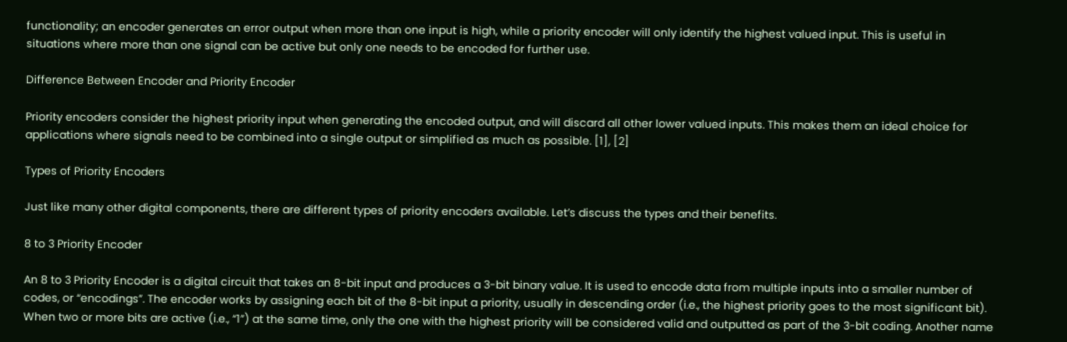functionality; an encoder generates an error output when more than one input is high, while a priority encoder will only identify the highest valued input. This is useful in situations where more than one signal can be active but only one needs to be encoded for further use.

Difference Between Encoder and Priority Encoder

Priority encoders consider the highest priority input when generating the encoded output, and will discard all other lower valued inputs. This makes them an ideal choice for applications where signals need to be combined into a single output or simplified as much as possible. [1], [2]

Types of Priority Encoders

Just like many other digital components, there are different types of priority encoders available. Let’s discuss the types and their benefits.

8 to 3 Priority Encoder

An 8 to 3 Priority Encoder is a digital circuit that takes an 8-bit input and produces a 3-bit binary value. It is used to encode data from multiple inputs into a smaller number of codes, or “encodings”. The encoder works by assigning each bit of the 8-bit input a priority, usually in descending order (i.e., the highest priority goes to the most significant bit). When two or more bits are active (i.e., “1”) at the same time, only the one with the highest priority will be considered valid and outputted as part of the 3-bit coding. Another name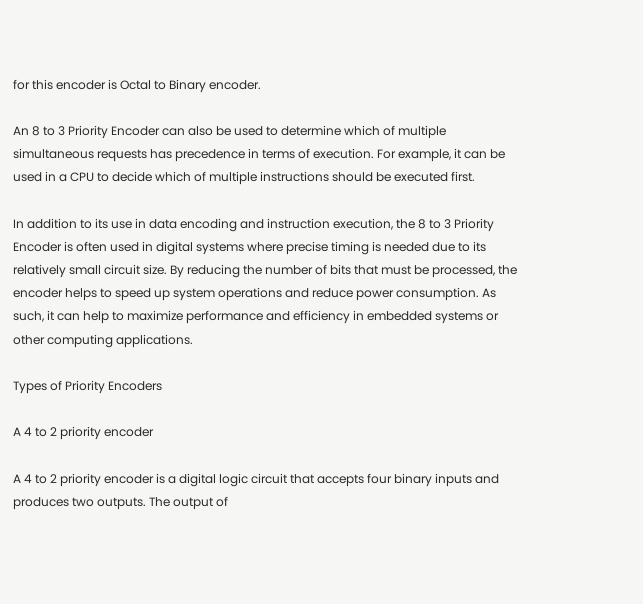for this encoder is Octal to Binary encoder.

An 8 to 3 Priority Encoder can also be used to determine which of multiple simultaneous requests has precedence in terms of execution. For example, it can be used in a CPU to decide which of multiple instructions should be executed first.

In addition to its use in data encoding and instruction execution, the 8 to 3 Priority Encoder is often used in digital systems where precise timing is needed due to its relatively small circuit size. By reducing the number of bits that must be processed, the encoder helps to speed up system operations and reduce power consumption. As such, it can help to maximize performance and efficiency in embedded systems or other computing applications.

Types of Priority Encoders

A 4 to 2 priority encoder

A 4 to 2 priority encoder is a digital logic circuit that accepts four binary inputs and produces two outputs. The output of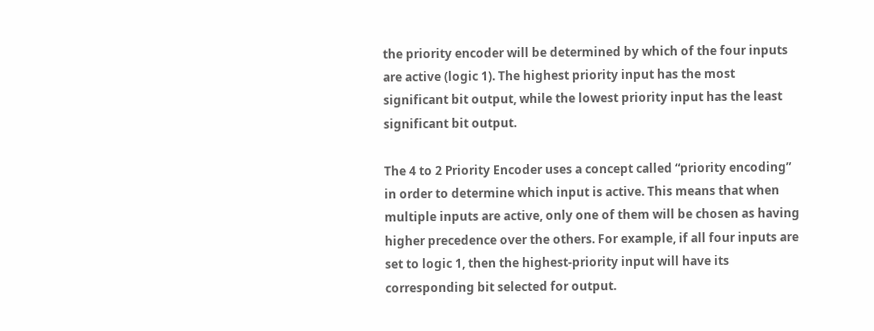the priority encoder will be determined by which of the four inputs are active (logic 1). The highest priority input has the most significant bit output, while the lowest priority input has the least significant bit output.

The 4 to 2 Priority Encoder uses a concept called “priority encoding” in order to determine which input is active. This means that when multiple inputs are active, only one of them will be chosen as having higher precedence over the others. For example, if all four inputs are set to logic 1, then the highest-priority input will have its corresponding bit selected for output.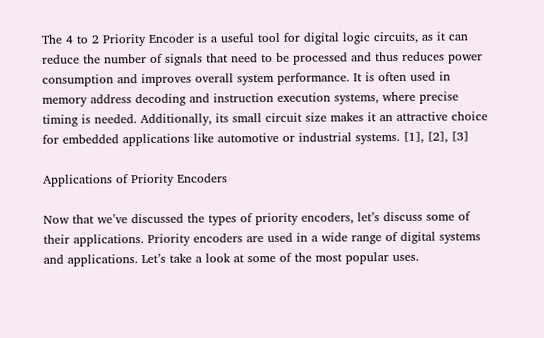The 4 to 2 Priority Encoder is a useful tool for digital logic circuits, as it can reduce the number of signals that need to be processed and thus reduces power consumption and improves overall system performance. It is often used in memory address decoding and instruction execution systems, where precise timing is needed. Additionally, its small circuit size makes it an attractive choice for embedded applications like automotive or industrial systems. [1], [2], [3]

Applications of Priority Encoders

Now that we’ve discussed the types of priority encoders, let’s discuss some of their applications. Priority encoders are used in a wide range of digital systems and applications. Let’s take a look at some of the most popular uses.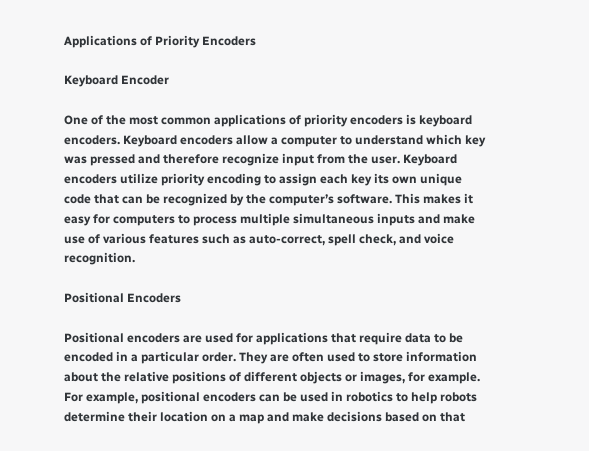Applications of Priority Encoders

Keyboard Encoder

One of the most common applications of priority encoders is keyboard encoders. Keyboard encoders allow a computer to understand which key was pressed and therefore recognize input from the user. Keyboard encoders utilize priority encoding to assign each key its own unique code that can be recognized by the computer’s software. This makes it easy for computers to process multiple simultaneous inputs and make use of various features such as auto-correct, spell check, and voice recognition.

Positional Encoders

Positional encoders are used for applications that require data to be encoded in a particular order. They are often used to store information about the relative positions of different objects or images, for example. For example, positional encoders can be used in robotics to help robots determine their location on a map and make decisions based on that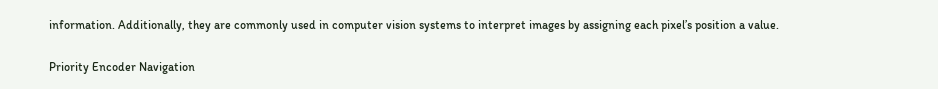information. Additionally, they are commonly used in computer vision systems to interpret images by assigning each pixel’s position a value.

Priority Encoder Navigation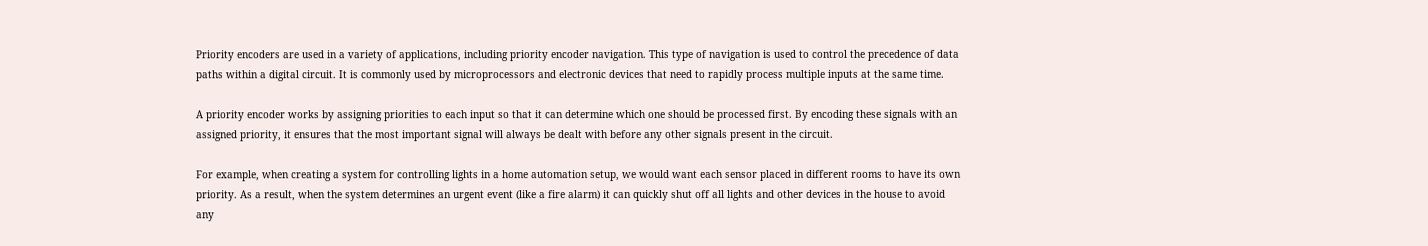Priority encoders are used in a variety of applications, including priority encoder navigation. This type of navigation is used to control the precedence of data paths within a digital circuit. It is commonly used by microprocessors and electronic devices that need to rapidly process multiple inputs at the same time.

A priority encoder works by assigning priorities to each input so that it can determine which one should be processed first. By encoding these signals with an assigned priority, it ensures that the most important signal will always be dealt with before any other signals present in the circuit.

For example, when creating a system for controlling lights in a home automation setup, we would want each sensor placed in different rooms to have its own priority. As a result, when the system determines an urgent event (like a fire alarm) it can quickly shut off all lights and other devices in the house to avoid any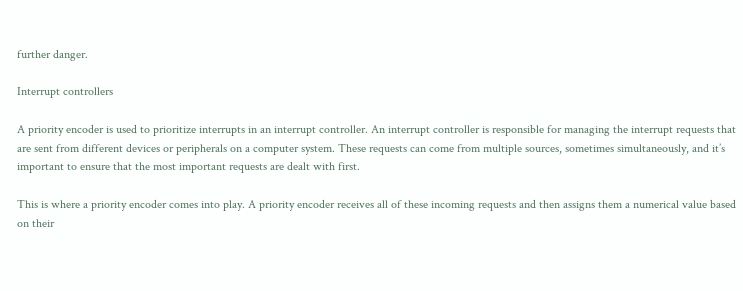further danger.

Interrupt controllers

A priority encoder is used to prioritize interrupts in an interrupt controller. An interrupt controller is responsible for managing the interrupt requests that are sent from different devices or peripherals on a computer system. These requests can come from multiple sources, sometimes simultaneously, and it’s important to ensure that the most important requests are dealt with first.

This is where a priority encoder comes into play. A priority encoder receives all of these incoming requests and then assigns them a numerical value based on their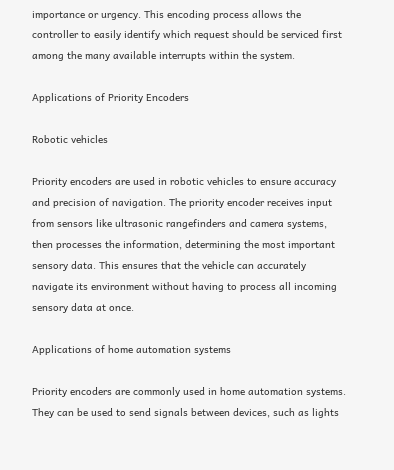importance or urgency. This encoding process allows the controller to easily identify which request should be serviced first among the many available interrupts within the system.

Applications of Priority Encoders

Robotic vehicles

Priority encoders are used in robotic vehicles to ensure accuracy and precision of navigation. The priority encoder receives input from sensors like ultrasonic rangefinders and camera systems, then processes the information, determining the most important sensory data. This ensures that the vehicle can accurately navigate its environment without having to process all incoming sensory data at once.

Applications of home automation systems

Priority encoders are commonly used in home automation systems. They can be used to send signals between devices, such as lights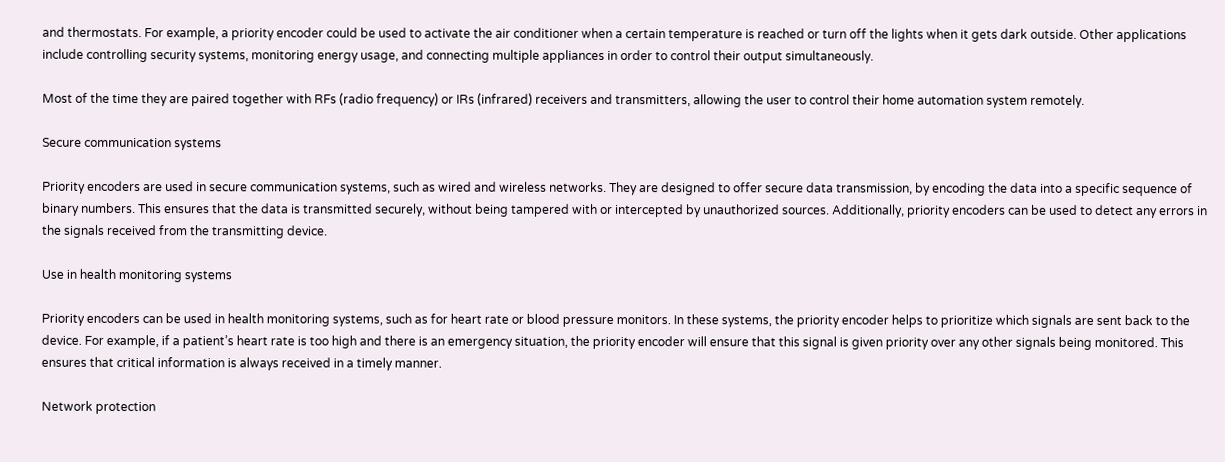and thermostats. For example, a priority encoder could be used to activate the air conditioner when a certain temperature is reached or turn off the lights when it gets dark outside. Other applications include controlling security systems, monitoring energy usage, and connecting multiple appliances in order to control their output simultaneously.

Most of the time they are paired together with RFs (radio frequency) or IRs (infrared) receivers and transmitters, allowing the user to control their home automation system remotely.

Secure communication systems

Priority encoders are used in secure communication systems, such as wired and wireless networks. They are designed to offer secure data transmission, by encoding the data into a specific sequence of binary numbers. This ensures that the data is transmitted securely, without being tampered with or intercepted by unauthorized sources. Additionally, priority encoders can be used to detect any errors in the signals received from the transmitting device.

Use in health monitoring systems

Priority encoders can be used in health monitoring systems, such as for heart rate or blood pressure monitors. In these systems, the priority encoder helps to prioritize which signals are sent back to the device. For example, if a patient’s heart rate is too high and there is an emergency situation, the priority encoder will ensure that this signal is given priority over any other signals being monitored. This ensures that critical information is always received in a timely manner.

Network protection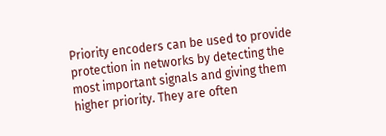Priority encoders can be used to provide protection in networks by detecting the most important signals and giving them higher priority. They are often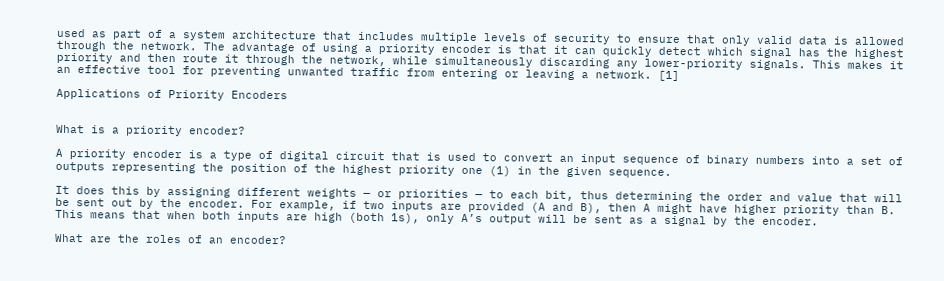used as part of a system architecture that includes multiple levels of security to ensure that only valid data is allowed through the network. The advantage of using a priority encoder is that it can quickly detect which signal has the highest priority and then route it through the network, while simultaneously discarding any lower-priority signals. This makes it an effective tool for preventing unwanted traffic from entering or leaving a network. [1]

Applications of Priority Encoders


What is a priority encoder?

A priority encoder is a type of digital circuit that is used to convert an input sequence of binary numbers into a set of outputs representing the position of the highest priority one (1) in the given sequence.

It does this by assigning different weights — or priorities — to each bit, thus determining the order and value that will be sent out by the encoder. For example, if two inputs are provided (A and B), then A might have higher priority than B. This means that when both inputs are high (both 1s), only A’s output will be sent as a signal by the encoder.

What are the roles of an encoder?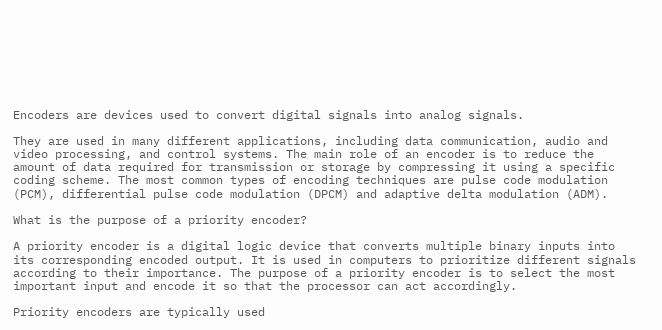Encoders are devices used to convert digital signals into analog signals.

They are used in many different applications, including data communication, audio and video processing, and control systems. The main role of an encoder is to reduce the amount of data required for transmission or storage by compressing it using a specific coding scheme. The most common types of encoding techniques are pulse code modulation (PCM), differential pulse code modulation (DPCM) and adaptive delta modulation (ADM).

What is the purpose of a priority encoder?

A priority encoder is a digital logic device that converts multiple binary inputs into its corresponding encoded output. It is used in computers to prioritize different signals according to their importance. The purpose of a priority encoder is to select the most important input and encode it so that the processor can act accordingly.

Priority encoders are typically used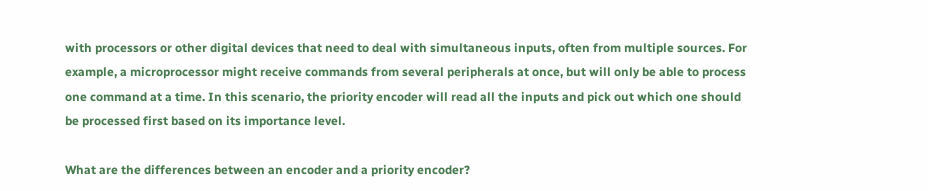with processors or other digital devices that need to deal with simultaneous inputs, often from multiple sources. For example, a microprocessor might receive commands from several peripherals at once, but will only be able to process one command at a time. In this scenario, the priority encoder will read all the inputs and pick out which one should be processed first based on its importance level.

What are the differences between an encoder and a priority encoder?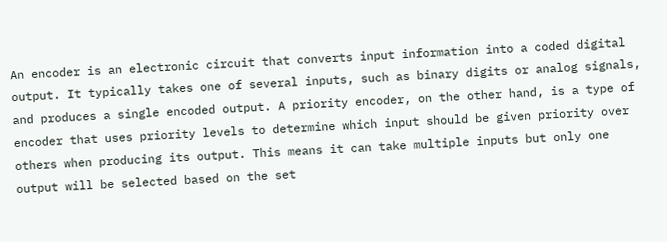An encoder is an electronic circuit that converts input information into a coded digital output. It typically takes one of several inputs, such as binary digits or analog signals, and produces a single encoded output. A priority encoder, on the other hand, is a type of encoder that uses priority levels to determine which input should be given priority over others when producing its output. This means it can take multiple inputs but only one output will be selected based on the set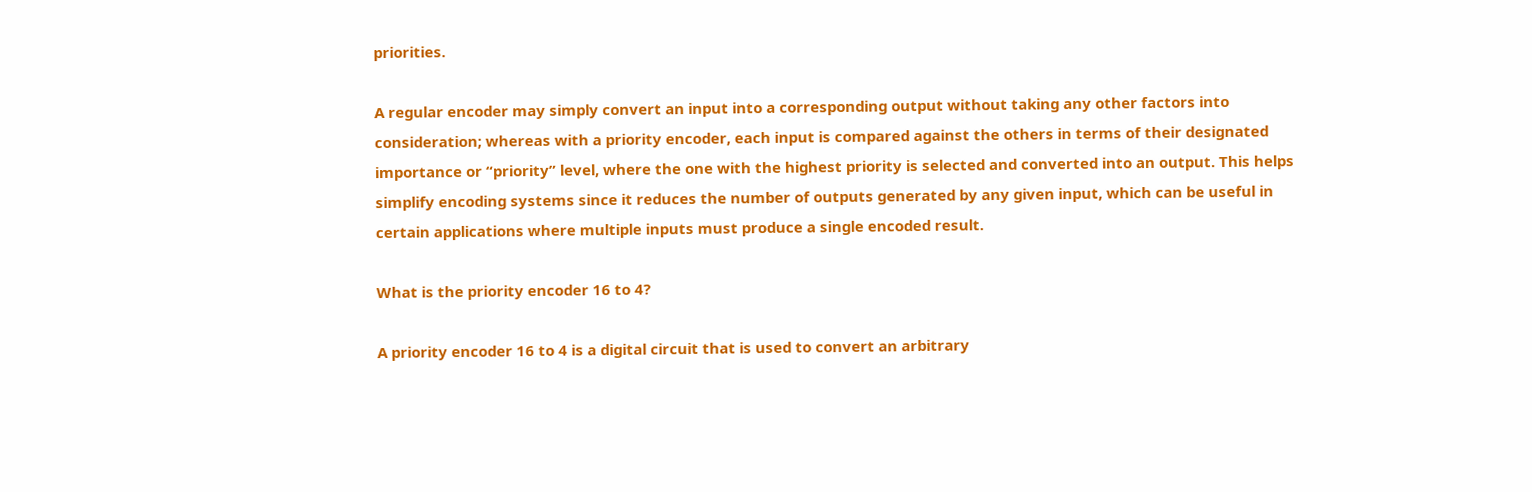priorities.

A regular encoder may simply convert an input into a corresponding output without taking any other factors into consideration; whereas with a priority encoder, each input is compared against the others in terms of their designated importance or “priority” level, where the one with the highest priority is selected and converted into an output. This helps simplify encoding systems since it reduces the number of outputs generated by any given input, which can be useful in certain applications where multiple inputs must produce a single encoded result.

What is the priority encoder 16 to 4?

A priority encoder 16 to 4 is a digital circuit that is used to convert an arbitrary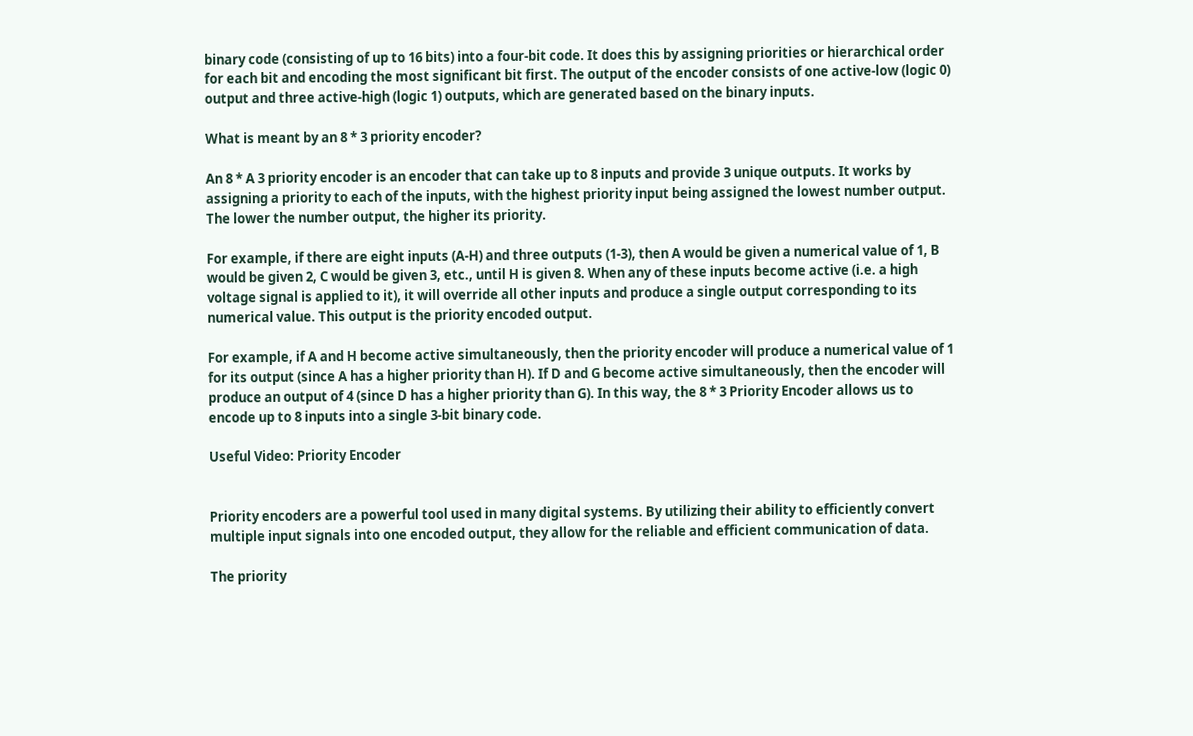binary code (consisting of up to 16 bits) into a four-bit code. It does this by assigning priorities or hierarchical order for each bit and encoding the most significant bit first. The output of the encoder consists of one active-low (logic 0) output and three active-high (logic 1) outputs, which are generated based on the binary inputs.

What is meant by an 8 * 3 priority encoder?

An 8 * A 3 priority encoder is an encoder that can take up to 8 inputs and provide 3 unique outputs. It works by assigning a priority to each of the inputs, with the highest priority input being assigned the lowest number output. The lower the number output, the higher its priority.

For example, if there are eight inputs (A-H) and three outputs (1-3), then A would be given a numerical value of 1, B would be given 2, C would be given 3, etc., until H is given 8. When any of these inputs become active (i.e. a high voltage signal is applied to it), it will override all other inputs and produce a single output corresponding to its numerical value. This output is the priority encoded output.

For example, if A and H become active simultaneously, then the priority encoder will produce a numerical value of 1 for its output (since A has a higher priority than H). If D and G become active simultaneously, then the encoder will produce an output of 4 (since D has a higher priority than G). In this way, the 8 * 3 Priority Encoder allows us to encode up to 8 inputs into a single 3-bit binary code.

Useful Video: Priority Encoder


Priority encoders are a powerful tool used in many digital systems. By utilizing their ability to efficiently convert multiple input signals into one encoded output, they allow for the reliable and efficient communication of data.

The priority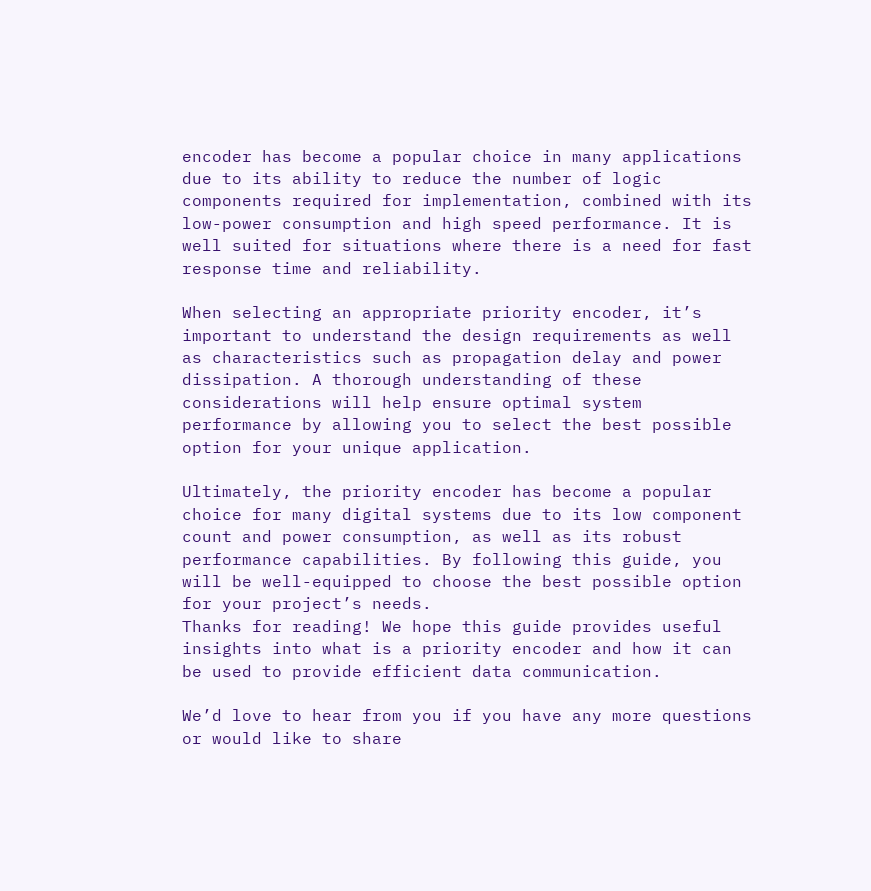encoder has become a popular choice in many applications due to its ability to reduce the number of logic components required for implementation, combined with its low-power consumption and high speed performance. It is well suited for situations where there is a need for fast response time and reliability.

When selecting an appropriate priority encoder, it’s important to understand the design requirements as well as characteristics such as propagation delay and power dissipation. A thorough understanding of these considerations will help ensure optimal system performance by allowing you to select the best possible option for your unique application.

Ultimately, the priority encoder has become a popular choice for many digital systems due to its low component count and power consumption, as well as its robust performance capabilities. By following this guide, you will be well-equipped to choose the best possible option for your project’s needs.
Thanks for reading! We hope this guide provides useful insights into what is a priority encoder and how it can be used to provide efficient data communication.

We’d love to hear from you if you have any more questions or would like to share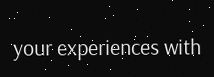your experiences with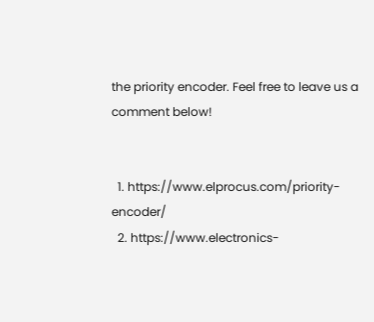the priority encoder. Feel free to leave us a comment below!


  1. https://www.elprocus.com/priority-encoder/
  2. https://www.electronics-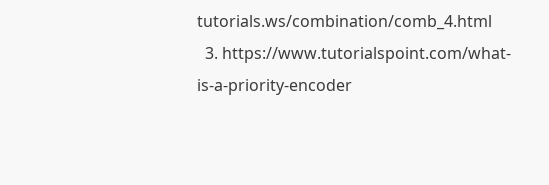tutorials.ws/combination/comb_4.html
  3. https://www.tutorialspoint.com/what-is-a-priority-encoder